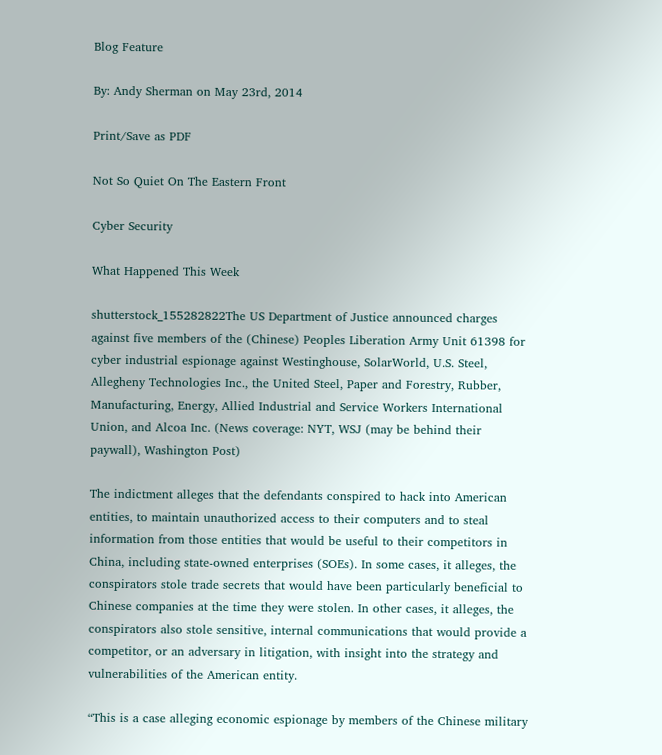Blog Feature

By: Andy Sherman on May 23rd, 2014

Print/Save as PDF

Not So Quiet On The Eastern Front

Cyber Security

What Happened This Week

shutterstock_155282822The US Department of Justice announced charges against five members of the (Chinese) Peoples Liberation Army Unit 61398 for cyber industrial espionage against Westinghouse, SolarWorld, U.S. Steel, Allegheny Technologies Inc., the United Steel, Paper and Forestry, Rubber, Manufacturing, Energy, Allied Industrial and Service Workers International Union, and Alcoa Inc. (News coverage: NYT, WSJ (may be behind their paywall), Washington Post)

The indictment alleges that the defendants conspired to hack into American entities, to maintain unauthorized access to their computers and to steal information from those entities that would be useful to their competitors in China, including state-owned enterprises (SOEs). In some cases, it alleges, the conspirators stole trade secrets that would have been particularly beneficial to Chinese companies at the time they were stolen. In other cases, it alleges, the conspirators also stole sensitive, internal communications that would provide a competitor, or an adversary in litigation, with insight into the strategy and vulnerabilities of the American entity.

“This is a case alleging economic espionage by members of the Chinese military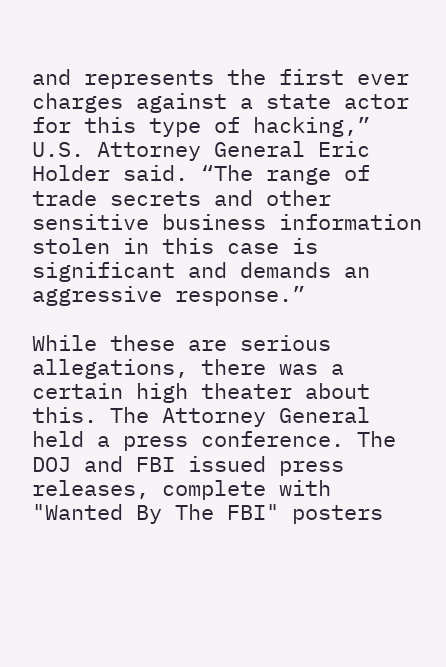and represents the first ever charges against a state actor for this type of hacking,” U.S. Attorney General Eric Holder said. “The range of trade secrets and other sensitive business information stolen in this case is significant and demands an aggressive response.”

While these are serious allegations, there was a certain high theater about this. The Attorney General held a press conference. The DOJ and FBI issued press releases, complete with "Wanted By The FBI" posters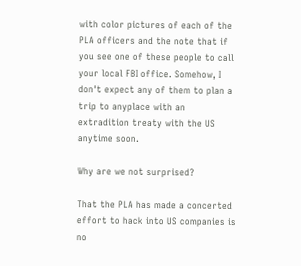with color pictures of each of the PLA officers and the note that if you see one of these people to call your local FBI office. Somehow, I don't expect any of them to plan a trip to anyplace with an extradition treaty with the US anytime soon.

Why are we not surprised?

That the PLA has made a concerted effort to hack into US companies is no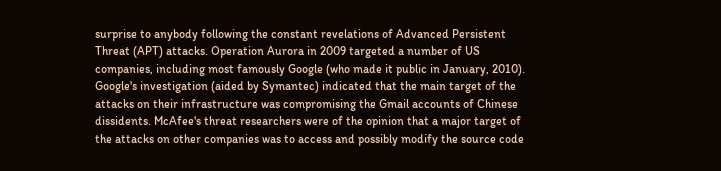surprise to anybody following the constant revelations of Advanced Persistent Threat (APT) attacks. Operation Aurora in 2009 targeted a number of US companies, including most famously Google (who made it public in January, 2010). Google's investigation (aided by Symantec) indicated that the main target of the attacks on their infrastructure was compromising the Gmail accounts of Chinese dissidents. McAfee's threat researchers were of the opinion that a major target of the attacks on other companies was to access and possibly modify the source code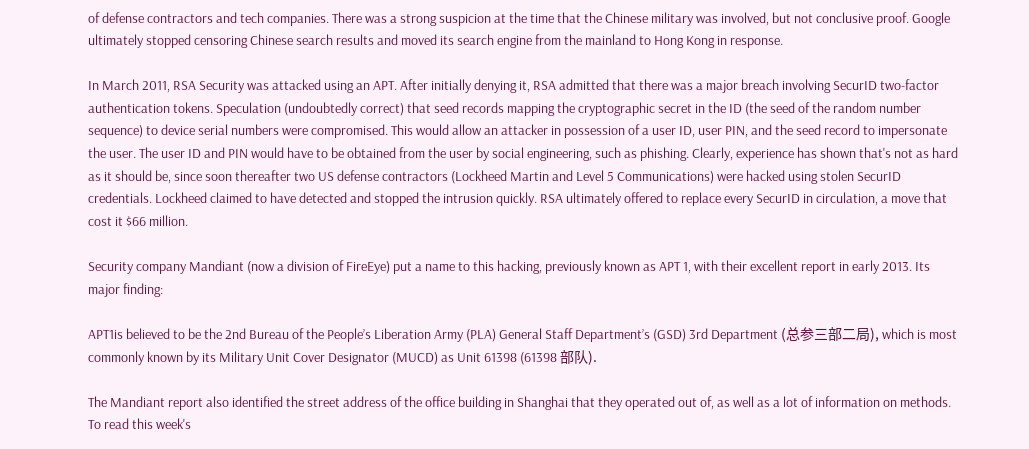of defense contractors and tech companies. There was a strong suspicion at the time that the Chinese military was involved, but not conclusive proof. Google ultimately stopped censoring Chinese search results and moved its search engine from the mainland to Hong Kong in response.

In March 2011, RSA Security was attacked using an APT. After initially denying it, RSA admitted that there was a major breach involving SecurID two-factor authentication tokens. Speculation (undoubtedly correct) that seed records mapping the cryptographic secret in the ID (the seed of the random number sequence) to device serial numbers were compromised. This would allow an attacker in possession of a user ID, user PIN, and the seed record to impersonate the user. The user ID and PIN would have to be obtained from the user by social engineering, such as phishing. Clearly, experience has shown that's not as hard as it should be, since soon thereafter two US defense contractors (Lockheed Martin and Level 5 Communications) were hacked using stolen SecurID credentials. Lockheed claimed to have detected and stopped the intrusion quickly. RSA ultimately offered to replace every SecurID in circulation, a move that cost it $66 million.

Security company Mandiant (now a division of FireEye) put a name to this hacking, previously known as APT 1, with their excellent report in early 2013. Its major finding:

APT1is believed to be the 2nd Bureau of the People’s Liberation Army (PLA) General Staff Department’s (GSD) 3rd Department (总参三部二局), which is most commonly known by its Military Unit Cover Designator (MUCD) as Unit 61398 (61398 部队).

The Mandiant report also identified the street address of the office building in Shanghai that they operated out of, as well as a lot of information on methods. To read this week's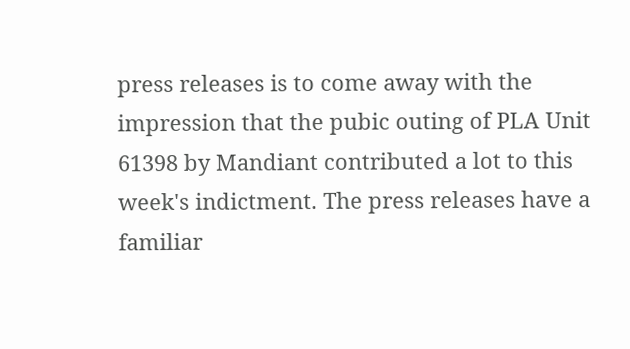press releases is to come away with the impression that the pubic outing of PLA Unit 61398 by Mandiant contributed a lot to this week's indictment. The press releases have a familiar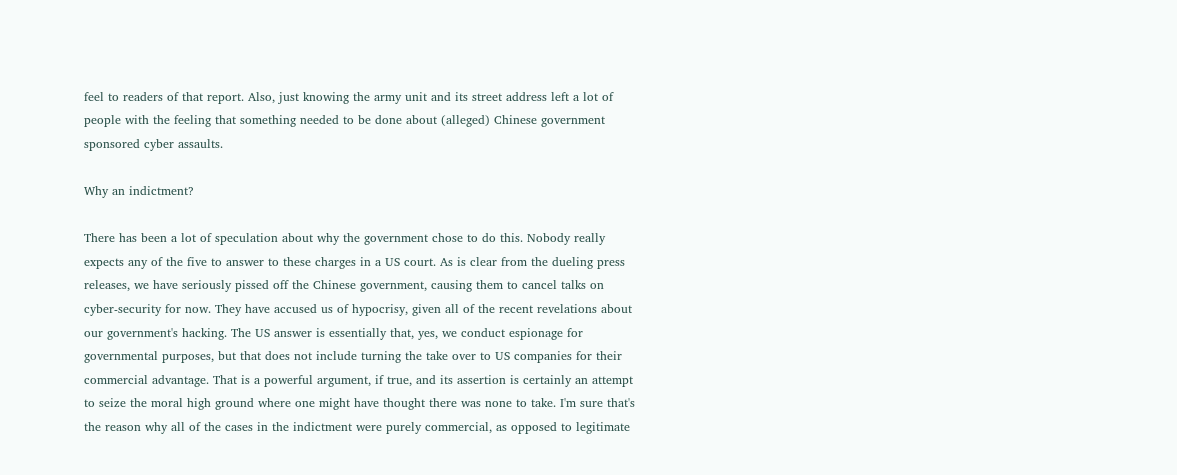feel to readers of that report. Also, just knowing the army unit and its street address left a lot of people with the feeling that something needed to be done about (alleged) Chinese government sponsored cyber assaults.

Why an indictment?

There has been a lot of speculation about why the government chose to do this. Nobody really expects any of the five to answer to these charges in a US court. As is clear from the dueling press releases, we have seriously pissed off the Chinese government, causing them to cancel talks on cyber-security for now. They have accused us of hypocrisy, given all of the recent revelations about our government's hacking. The US answer is essentially that, yes, we conduct espionage for governmental purposes, but that does not include turning the take over to US companies for their commercial advantage. That is a powerful argument, if true, and its assertion is certainly an attempt to seize the moral high ground where one might have thought there was none to take. I'm sure that's the reason why all of the cases in the indictment were purely commercial, as opposed to legitimate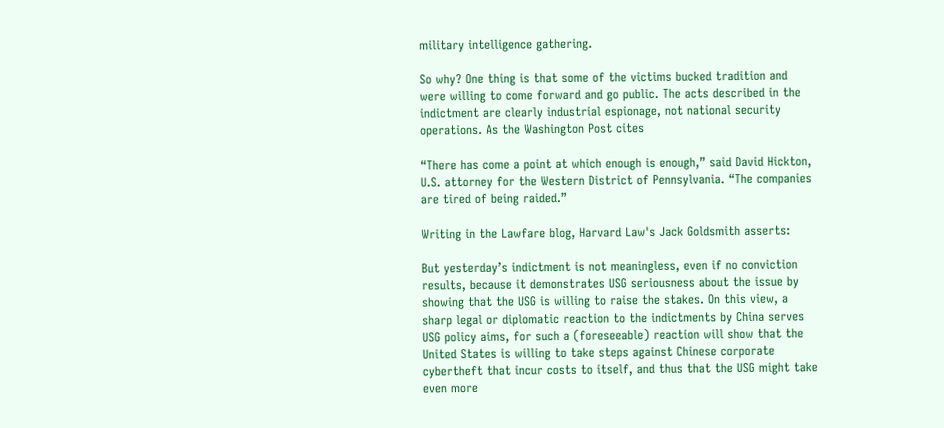military intelligence gathering.

So why? One thing is that some of the victims bucked tradition and were willing to come forward and go public. The acts described in the indictment are clearly industrial espionage, not national security operations. As the Washington Post cites

“There has come a point at which enough is enough,” said David Hickton, U.S. attorney for the Western District of Pennsylvania. “The companies are tired of being raided.”

Writing in the Lawfare blog, Harvard Law's Jack Goldsmith asserts:

But yesterday’s indictment is not meaningless, even if no conviction results, because it demonstrates USG seriousness about the issue by showing that the USG is willing to raise the stakes. On this view, a sharp legal or diplomatic reaction to the indictments by China serves USG policy aims, for such a (foreseeable) reaction will show that the United States is willing to take steps against Chinese corporate cybertheft that incur costs to itself, and thus that the USG might take even more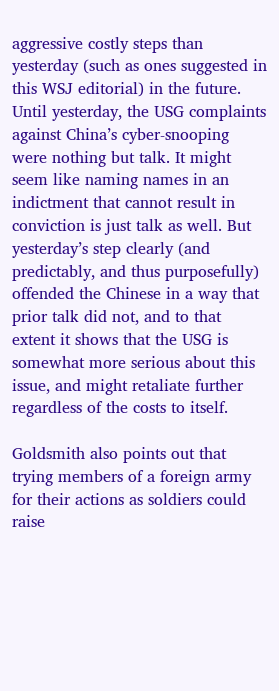aggressive costly steps than yesterday (such as ones suggested in this WSJ editorial) in the future. Until yesterday, the USG complaints against China’s cyber-snooping were nothing but talk. It might seem like naming names in an indictment that cannot result in conviction is just talk as well. But yesterday’s step clearly (and predictably, and thus purposefully) offended the Chinese in a way that prior talk did not, and to that extent it shows that the USG is somewhat more serious about this issue, and might retaliate further regardless of the costs to itself.

Goldsmith also points out that trying members of a foreign army for their actions as soldiers could raise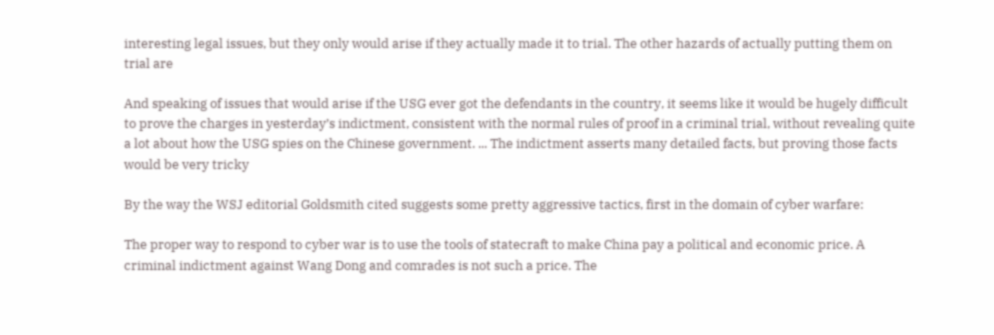interesting legal issues, but they only would arise if they actually made it to trial. The other hazards of actually putting them on trial are

And speaking of issues that would arise if the USG ever got the defendants in the country, it seems like it would be hugely difficult to prove the charges in yesterday’s indictment, consistent with the normal rules of proof in a criminal trial, without revealing quite a lot about how the USG spies on the Chinese government. ... The indictment asserts many detailed facts, but proving those facts would be very tricky

By the way the WSJ editorial Goldsmith cited suggests some pretty aggressive tactics, first in the domain of cyber warfare:

The proper way to respond to cyber war is to use the tools of statecraft to make China pay a political and economic price. A criminal indictment against Wang Dong and comrades is not such a price. The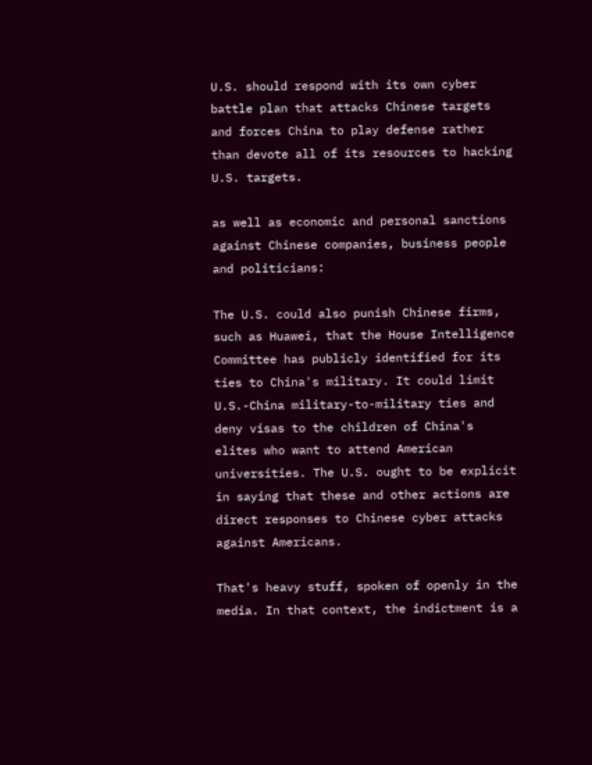U.S. should respond with its own cyber battle plan that attacks Chinese targets and forces China to play defense rather than devote all of its resources to hacking U.S. targets.

as well as economic and personal sanctions against Chinese companies, business people and politicians:

The U.S. could also punish Chinese firms, such as Huawei, that the House Intelligence Committee has publicly identified for its ties to China's military. It could limit U.S.-China military-to-military ties and deny visas to the children of China's elites who want to attend American universities. The U.S. ought to be explicit in saying that these and other actions are direct responses to Chinese cyber attacks against Americans.

That's heavy stuff, spoken of openly in the media. In that context, the indictment is a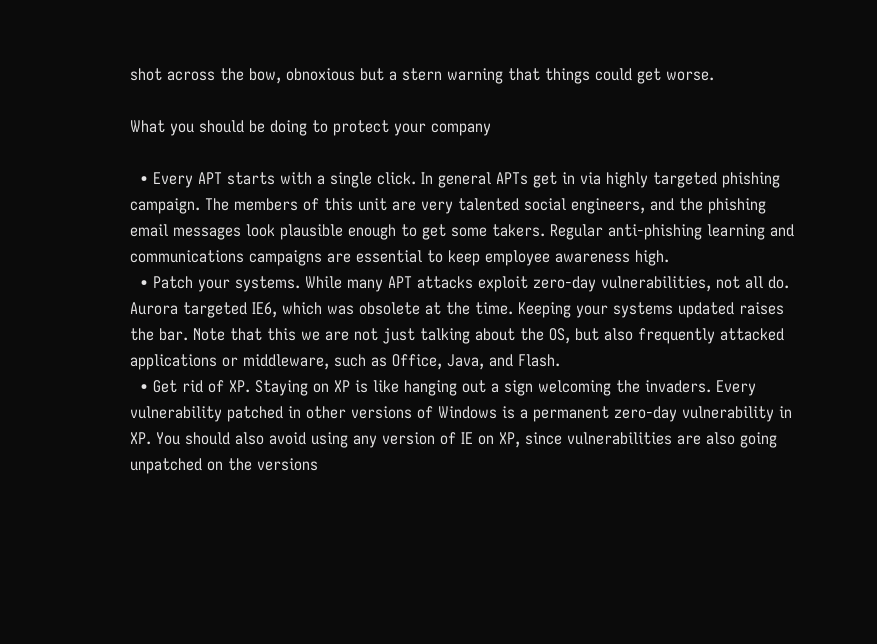shot across the bow, obnoxious but a stern warning that things could get worse.

What you should be doing to protect your company

  • Every APT starts with a single click. In general APTs get in via highly targeted phishing campaign. The members of this unit are very talented social engineers, and the phishing email messages look plausible enough to get some takers. Regular anti-phishing learning and communications campaigns are essential to keep employee awareness high.
  • Patch your systems. While many APT attacks exploit zero-day vulnerabilities, not all do. Aurora targeted IE6, which was obsolete at the time. Keeping your systems updated raises the bar. Note that this we are not just talking about the OS, but also frequently attacked applications or middleware, such as Office, Java, and Flash.
  • Get rid of XP. Staying on XP is like hanging out a sign welcoming the invaders. Every vulnerability patched in other versions of Windows is a permanent zero-day vulnerability in XP. You should also avoid using any version of IE on XP, since vulnerabilities are also going unpatched on the versions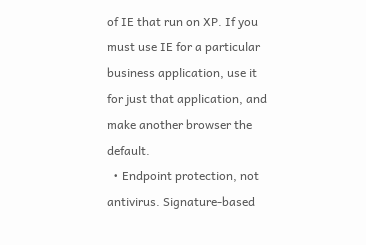of IE that run on XP. If you must use IE for a particular business application, use it for just that application, and make another browser the default.
  • Endpoint protection, not antivirus. Signature-based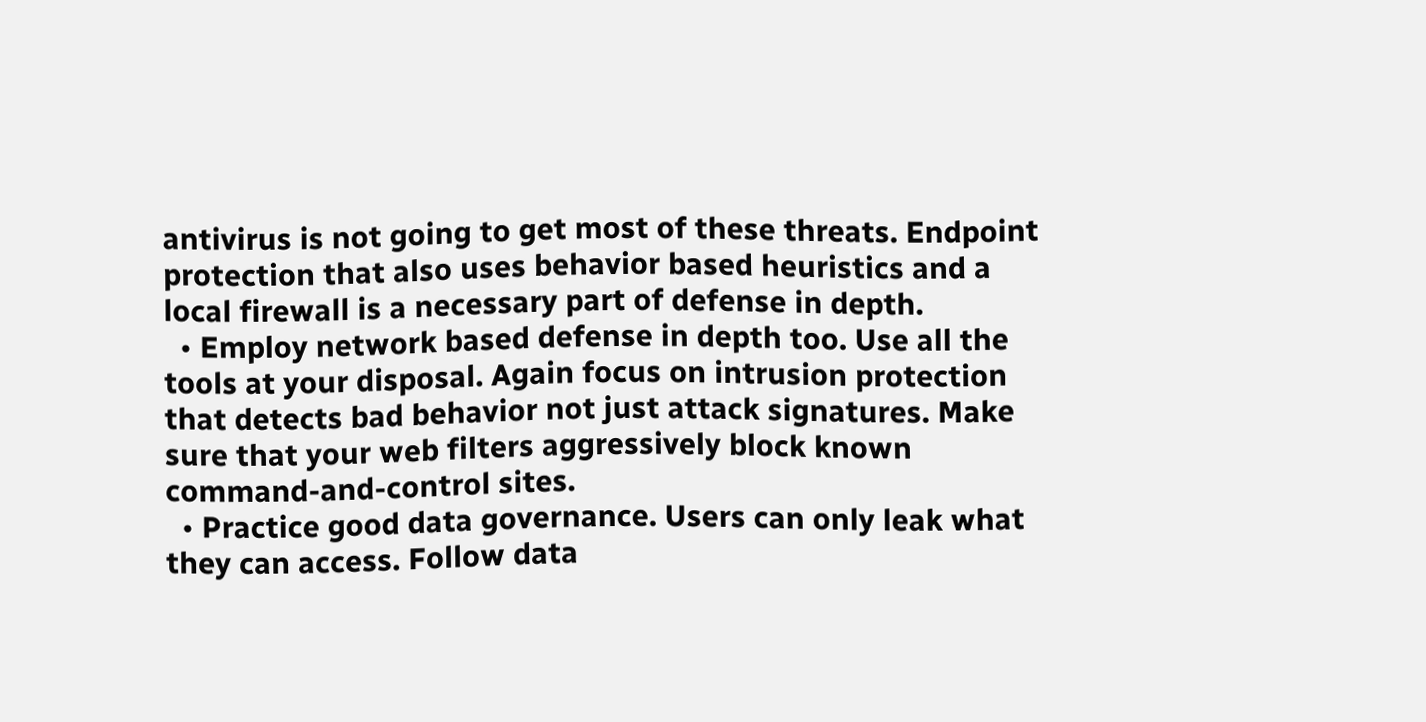antivirus is not going to get most of these threats. Endpoint protection that also uses behavior based heuristics and a local firewall is a necessary part of defense in depth.
  • Employ network based defense in depth too. Use all the tools at your disposal. Again focus on intrusion protection that detects bad behavior not just attack signatures. Make sure that your web filters aggressively block known command-and-control sites.
  • Practice good data governance. Users can only leak what they can access. Follow data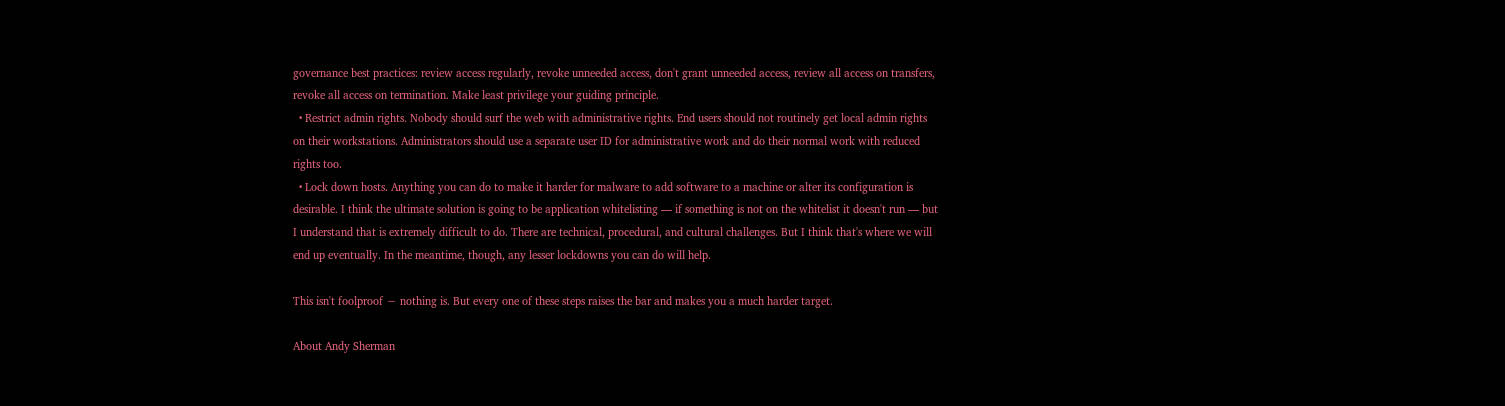governance best practices: review access regularly, revoke unneeded access, don't grant unneeded access, review all access on transfers, revoke all access on termination. Make least privilege your guiding principle.
  • Restrict admin rights. Nobody should surf the web with administrative rights. End users should not routinely get local admin rights on their workstations. Administrators should use a separate user ID for administrative work and do their normal work with reduced rights too.
  • Lock down hosts. Anything you can do to make it harder for malware to add software to a machine or alter its configuration is desirable. I think the ultimate solution is going to be application whitelisting — if something is not on the whitelist it doesn't run — but I understand that is extremely difficult to do. There are technical, procedural, and cultural challenges. But I think that's where we will end up eventually. In the meantime, though, any lesser lockdowns you can do will help.

This isn't foolproof − nothing is. But every one of these steps raises the bar and makes you a much harder target.

About Andy Sherman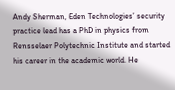Andy Sherman, Eden Technologies’ security practice lead has a PhD in physics from Rensselaer Polytechnic Institute and started his career in the academic world. He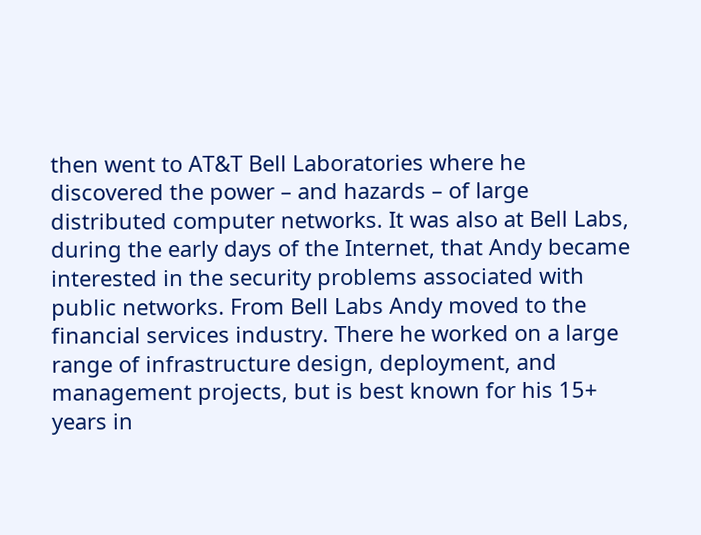then went to AT&T Bell Laboratories where he discovered the power – and hazards – of large distributed computer networks. It was also at Bell Labs, during the early days of the Internet, that Andy became interested in the security problems associated with public networks. From Bell Labs Andy moved to the financial services industry. There he worked on a large range of infrastructure design, deployment, and management projects, but is best known for his 15+ years in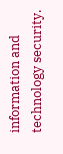information and technology security.